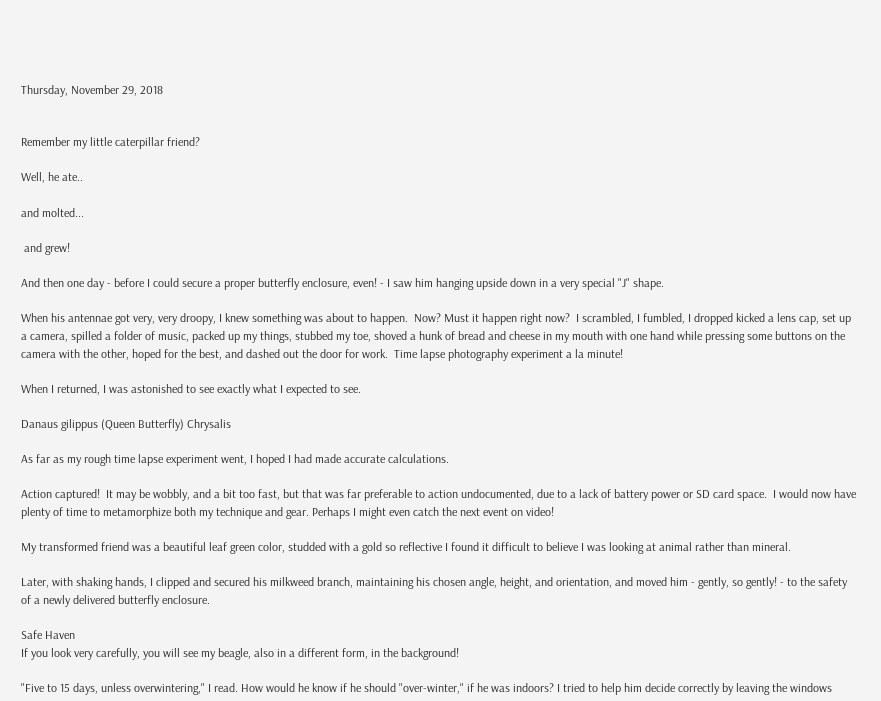Thursday, November 29, 2018


Remember my little caterpillar friend?

Well, he ate..

and molted...

 and grew!

And then one day - before I could secure a proper butterfly enclosure, even! - I saw him hanging upside down in a very special "J" shape.

When his antennae got very, very droopy, I knew something was about to happen.  Now? Must it happen right now?  I scrambled, I fumbled, I dropped kicked a lens cap, set up a camera, spilled a folder of music, packed up my things, stubbed my toe, shoved a hunk of bread and cheese in my mouth with one hand while pressing some buttons on the camera with the other, hoped for the best, and dashed out the door for work.  Time lapse photography experiment a la minute!

When I returned, I was astonished to see exactly what I expected to see.

Danaus gilippus (Queen Butterfly) Chrysalis

As far as my rough time lapse experiment went, I hoped I had made accurate calculations.

Action captured!  It may be wobbly, and a bit too fast, but that was far preferable to action undocumented, due to a lack of battery power or SD card space.  I would now have plenty of time to metamorphize both my technique and gear. Perhaps I might even catch the next event on video!

My transformed friend was a beautiful leaf green color, studded with a gold so reflective I found it difficult to believe I was looking at animal rather than mineral.

Later, with shaking hands, I clipped and secured his milkweed branch, maintaining his chosen angle, height, and orientation, and moved him - gently, so gently! - to the safety of a newly delivered butterfly enclosure.

Safe Haven
If you look very carefully, you will see my beagle, also in a different form, in the background!

"Five to 15 days, unless overwintering," I read. How would he know if he should "over-winter," if he was indoors? I tried to help him decide correctly by leaving the windows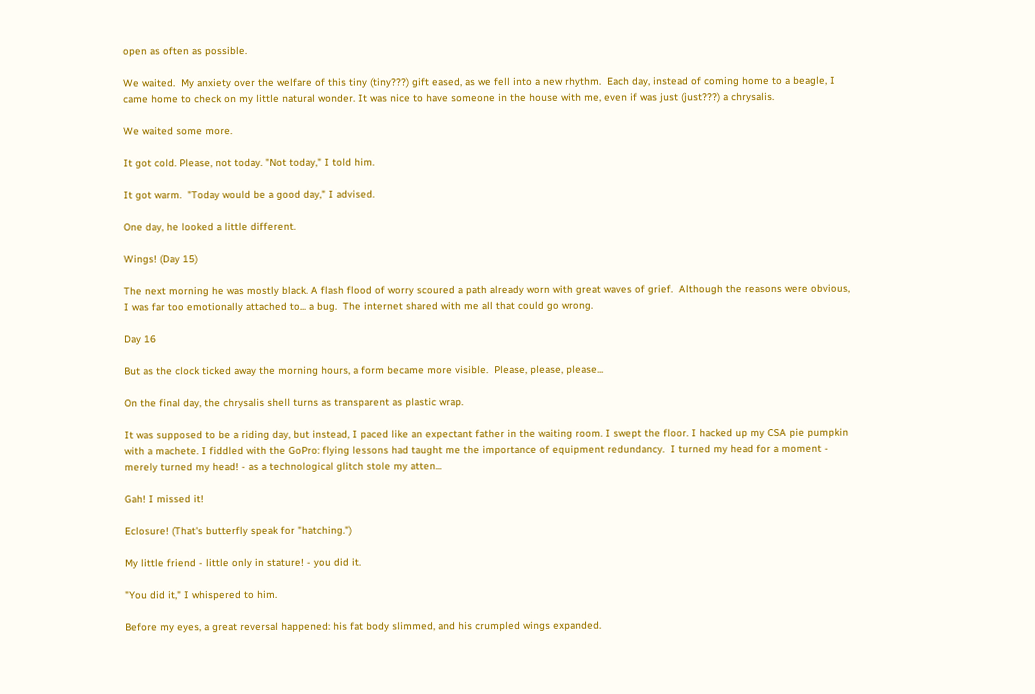open as often as possible.

We waited.  My anxiety over the welfare of this tiny (tiny???) gift eased, as we fell into a new rhythm.  Each day, instead of coming home to a beagle, I came home to check on my little natural wonder. It was nice to have someone in the house with me, even if was just (just???) a chrysalis.

We waited some more.

It got cold. Please, not today. "Not today," I told him.

It got warm.  "Today would be a good day," I advised.

One day, he looked a little different.

Wings! (Day 15)

The next morning he was mostly black. A flash flood of worry scoured a path already worn with great waves of grief.  Although the reasons were obvious, I was far too emotionally attached to... a bug.  The internet shared with me all that could go wrong.

Day 16

But as the clock ticked away the morning hours, a form became more visible.  Please, please, please...

On the final day, the chrysalis shell turns as transparent as plastic wrap.

It was supposed to be a riding day, but instead, I paced like an expectant father in the waiting room. I swept the floor. I hacked up my CSA pie pumpkin with a machete. I fiddled with the GoPro: flying lessons had taught me the importance of equipment redundancy.  I turned my head for a moment - merely turned my head! - as a technological glitch stole my atten...

Gah! I missed it!

Eclosure! (That's butterfly speak for "hatching.")

My little friend - little only in stature! - you did it.

"You did it," I whispered to him.

Before my eyes, a great reversal happened: his fat body slimmed, and his crumpled wings expanded.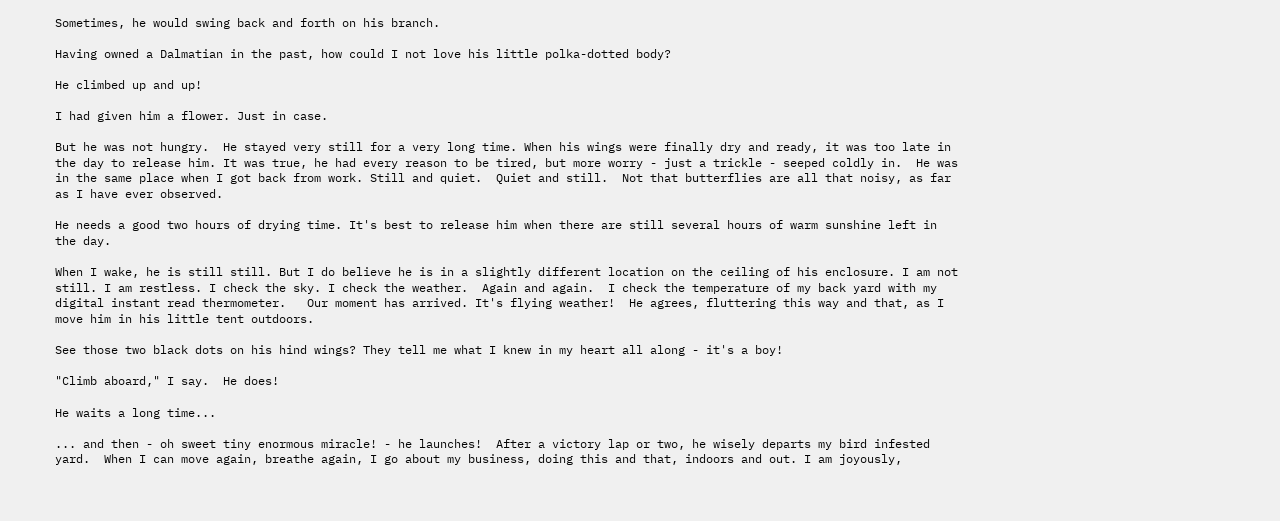Sometimes, he would swing back and forth on his branch.

Having owned a Dalmatian in the past, how could I not love his little polka-dotted body?

He climbed up and up!

I had given him a flower. Just in case.

But he was not hungry.  He stayed very still for a very long time. When his wings were finally dry and ready, it was too late in the day to release him. It was true, he had every reason to be tired, but more worry - just a trickle - seeped coldly in.  He was in the same place when I got back from work. Still and quiet.  Quiet and still.  Not that butterflies are all that noisy, as far as I have ever observed.

He needs a good two hours of drying time. It's best to release him when there are still several hours of warm sunshine left in the day.

When I wake, he is still still. But I do believe he is in a slightly different location on the ceiling of his enclosure. I am not still. I am restless. I check the sky. I check the weather.  Again and again.  I check the temperature of my back yard with my digital instant read thermometer.   Our moment has arrived. It's flying weather!  He agrees, fluttering this way and that, as I move him in his little tent outdoors.

See those two black dots on his hind wings? They tell me what I knew in my heart all along - it's a boy!

"Climb aboard," I say.  He does!

He waits a long time...

... and then - oh sweet tiny enormous miracle! - he launches!  After a victory lap or two, he wisely departs my bird infested yard.  When I can move again, breathe again, I go about my business, doing this and that, indoors and out. I am joyously,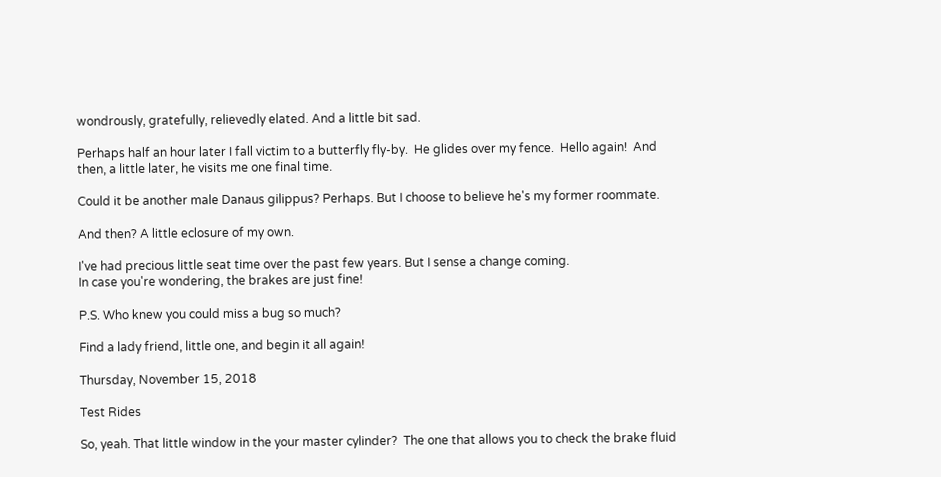wondrously, gratefully, relievedly elated. And a little bit sad.

Perhaps half an hour later I fall victim to a butterfly fly-by.  He glides over my fence.  Hello again!  And then, a little later, he visits me one final time.

Could it be another male Danaus gilippus? Perhaps. But I choose to believe he's my former roommate.

And then? A little eclosure of my own.

I've had precious little seat time over the past few years. But I sense a change coming.
In case you're wondering, the brakes are just fine!

P.S. Who knew you could miss a bug so much?

Find a lady friend, little one, and begin it all again!

Thursday, November 15, 2018

Test Rides

So, yeah. That little window in the your master cylinder?  The one that allows you to check the brake fluid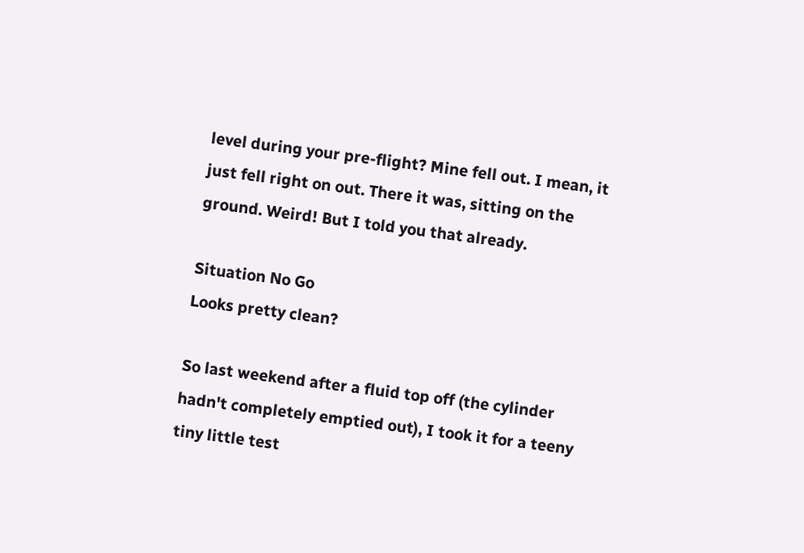level during your pre-flight? Mine fell out. I mean, it just fell right on out. There it was, sitting on the ground. Weird! But I told you that already.

Situation No Go
Looks pretty clean?

So last weekend after a fluid top off (the cylinder hadn't completely emptied out), I took it for a teeny tiny little test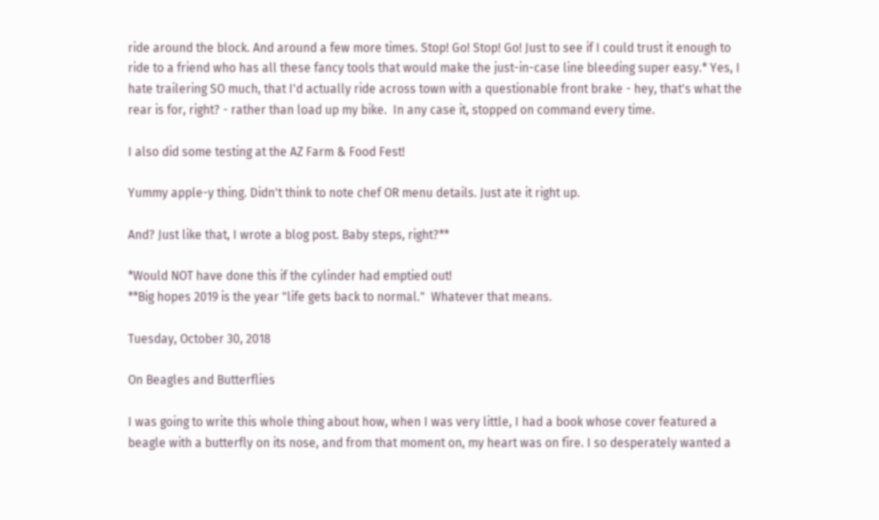ride around the block. And around a few more times. Stop! Go! Stop! Go! Just to see if I could trust it enough to ride to a friend who has all these fancy tools that would make the just-in-case line bleeding super easy.* Yes, I hate trailering SO much, that I'd actually ride across town with a questionable front brake - hey, that's what the rear is for, right? - rather than load up my bike.  In any case it, stopped on command every time.

I also did some testing at the AZ Farm & Food Fest!

Yummy apple-y thing. Didn't think to note chef OR menu details. Just ate it right up.

And? Just like that, I wrote a blog post. Baby steps, right?**

*Would NOT have done this if the cylinder had emptied out!
**Big hopes 2019 is the year "life gets back to normal."  Whatever that means.

Tuesday, October 30, 2018

On Beagles and Butterflies

I was going to write this whole thing about how, when I was very little, I had a book whose cover featured a beagle with a butterfly on its nose, and from that moment on, my heart was on fire. I so desperately wanted a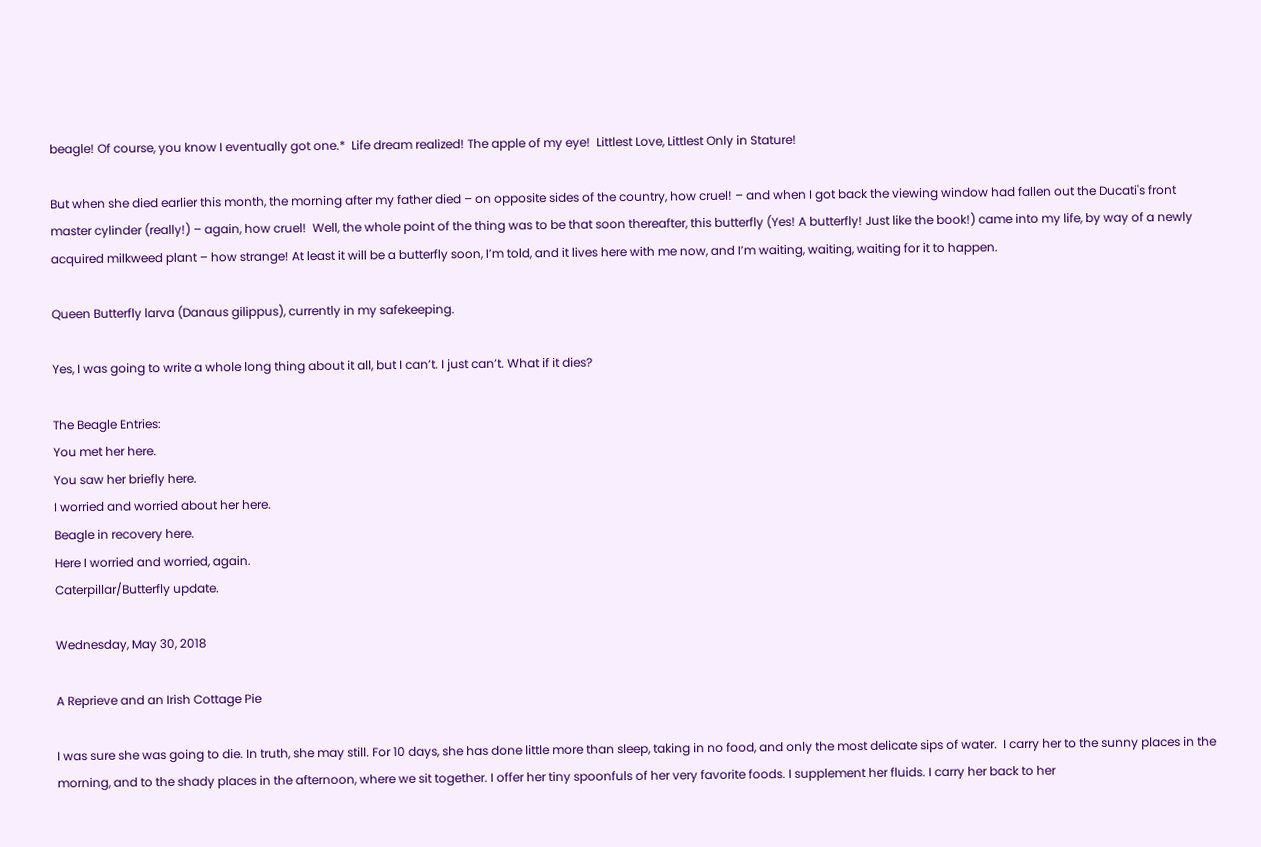beagle! Of course, you know I eventually got one.*  Life dream realized! The apple of my eye!  Littlest Love, Littlest Only in Stature!

But when she died earlier this month, the morning after my father died – on opposite sides of the country, how cruel! – and when I got back the viewing window had fallen out the Ducati's front master cylinder (really!) – again, how cruel!  Well, the whole point of the thing was to be that soon thereafter, this butterfly (Yes! A butterfly! Just like the book!) came into my life, by way of a newly acquired milkweed plant – how strange! At least it will be a butterfly soon, I’m told, and it lives here with me now, and I’m waiting, waiting, waiting for it to happen.

Queen Butterfly larva (Danaus gilippus), currently in my safekeeping.

Yes, I was going to write a whole long thing about it all, but I can’t. I just can’t. What if it dies?

The Beagle Entries:
You met her here.
You saw her briefly here.
I worried and worried about her here.
Beagle in recovery here.
Here I worried and worried, again.
Caterpillar/Butterfly update.

Wednesday, May 30, 2018

A Reprieve and an Irish Cottage Pie

I was sure she was going to die. In truth, she may still. For 10 days, she has done little more than sleep, taking in no food, and only the most delicate sips of water.  I carry her to the sunny places in the morning, and to the shady places in the afternoon, where we sit together. I offer her tiny spoonfuls of her very favorite foods. I supplement her fluids. I carry her back to her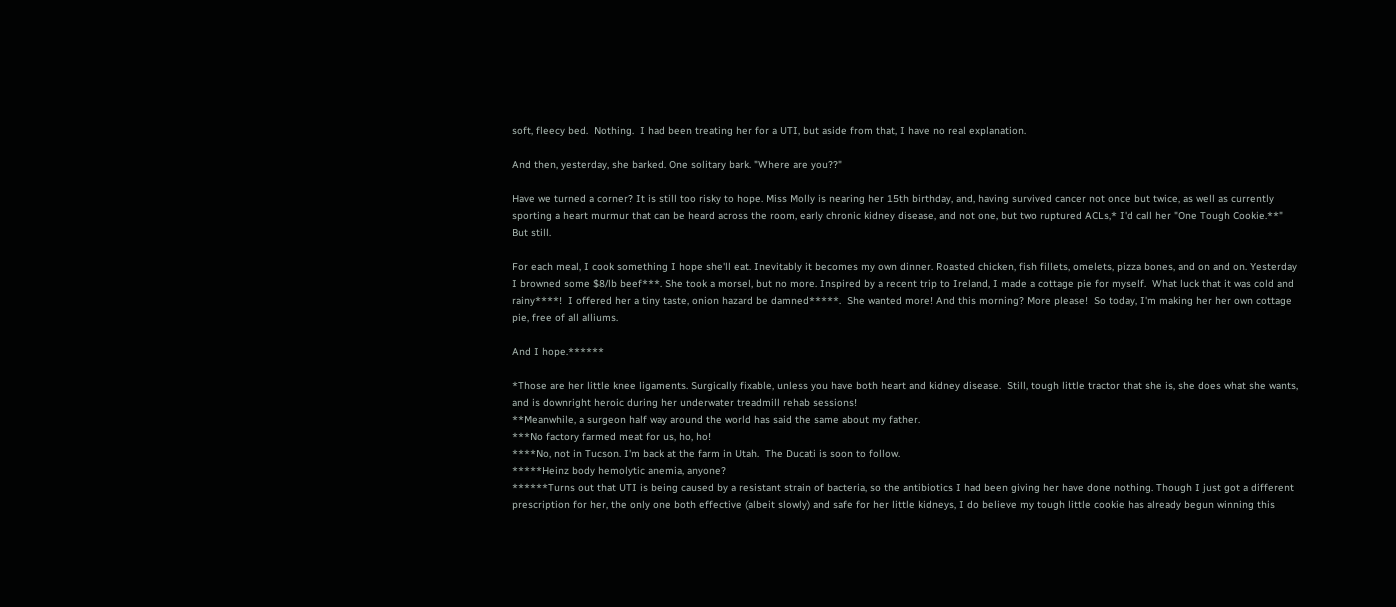soft, fleecy bed.  Nothing.  I had been treating her for a UTI, but aside from that, I have no real explanation.

And then, yesterday, she barked. One solitary bark. "Where are you??"

Have we turned a corner? It is still too risky to hope. Miss Molly is nearing her 15th birthday, and, having survived cancer not once but twice, as well as currently sporting a heart murmur that can be heard across the room, early chronic kidney disease, and not one, but two ruptured ACLs,* I'd call her "One Tough Cookie.**"  But still.

For each meal, I cook something I hope she'll eat. Inevitably it becomes my own dinner. Roasted chicken, fish fillets, omelets, pizza bones, and on and on. Yesterday I browned some $8/lb beef***. She took a morsel, but no more. Inspired by a recent trip to Ireland, I made a cottage pie for myself.  What luck that it was cold and rainy****!  I offered her a tiny taste, onion hazard be damned*****.  She wanted more! And this morning? More please!  So today, I'm making her her own cottage pie, free of all alliums.

And I hope.******

*Those are her little knee ligaments. Surgically fixable, unless you have both heart and kidney disease.  Still, tough little tractor that she is, she does what she wants, and is downright heroic during her underwater treadmill rehab sessions!
**Meanwhile, a surgeon half way around the world has said the same about my father.
***No factory farmed meat for us, ho, ho!
****No, not in Tucson. I'm back at the farm in Utah.  The Ducati is soon to follow.
*****Heinz body hemolytic anemia, anyone?
******Turns out that UTI is being caused by a resistant strain of bacteria, so the antibiotics I had been giving her have done nothing. Though I just got a different prescription for her, the only one both effective (albeit slowly) and safe for her little kidneys, I do believe my tough little cookie has already begun winning this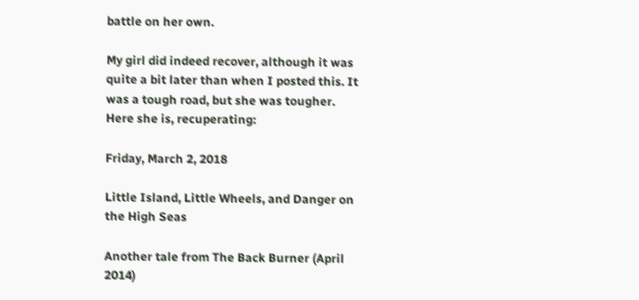battle on her own.

My girl did indeed recover, although it was quite a bit later than when I posted this. It was a tough road, but she was tougher.
Here she is, recuperating:

Friday, March 2, 2018

Little Island, Little Wheels, and Danger on the High Seas

Another tale from The Back Burner (April 2014)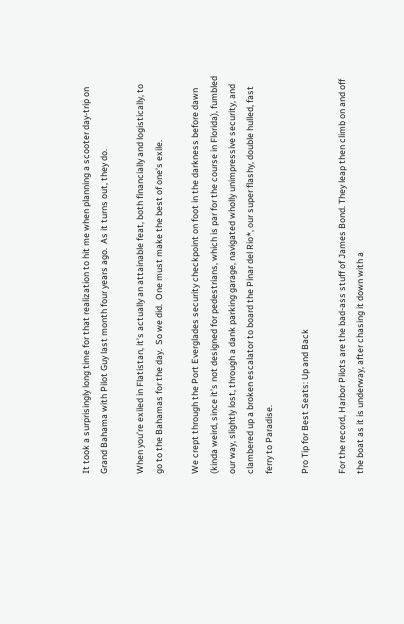It took a surprisingly long time for that realization to hit me when planning a scooter day-trip on Grand Bahama with Pilot Guy last month four years ago.  As it turns out, they do.

When you’re exiled in Flatistan, it’s actually an attainable feat, both financially and logistically, to go to the Bahamas for the day.  So we did.  One must make the best of one’s exile.

We crept through the Port Everglades security checkpoint on foot in the darkness before dawn (kinda weird, since it’s not designed for pedestrians, which is par for the course in Florida), fumbled our way, slightly lost, through a dank parking garage, navigated wholly unimpressive security, and clambered up a broken escalator to board the Pinar del Rio*, our super flashy, double hulled, fast ferry to Paradise.

Pro Tip for Best Seats: Up and Back

For the record, Harbor Pilots are the bad-ass stuff of James Bond. They leap then climb on and off the boat as it is underway, after chasing it down with a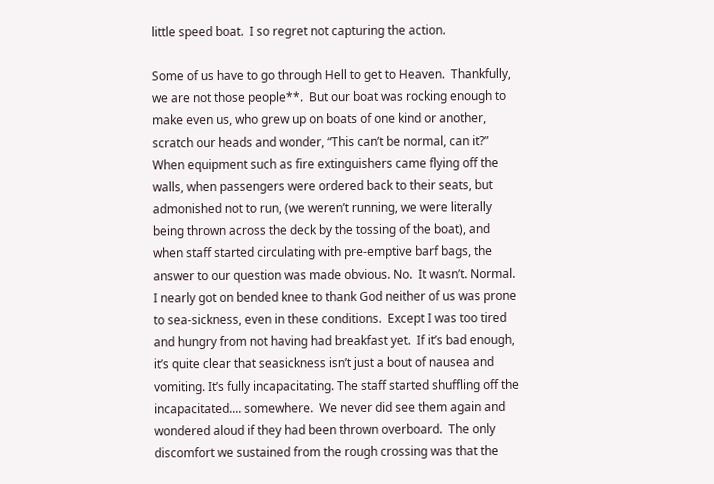little speed boat.  I so regret not capturing the action.

Some of us have to go through Hell to get to Heaven.  Thankfully, we are not those people**.  But our boat was rocking enough to make even us, who grew up on boats of one kind or another, scratch our heads and wonder, “This can’t be normal, can it?”  When equipment such as fire extinguishers came flying off the walls, when passengers were ordered back to their seats, but admonished not to run, (we weren’t running, we were literally being thrown across the deck by the tossing of the boat), and when staff started circulating with pre-emptive barf bags, the answer to our question was made obvious. No.  It wasn’t. Normal.  I nearly got on bended knee to thank God neither of us was prone to sea-sickness, even in these conditions.  Except I was too tired and hungry from not having had breakfast yet.  If it’s bad enough, it’s quite clear that seasickness isn’t just a bout of nausea and vomiting. It’s fully incapacitating. The staff started shuffling off the incapacitated.... somewhere.  We never did see them again and wondered aloud if they had been thrown overboard.  The only discomfort we sustained from the rough crossing was that the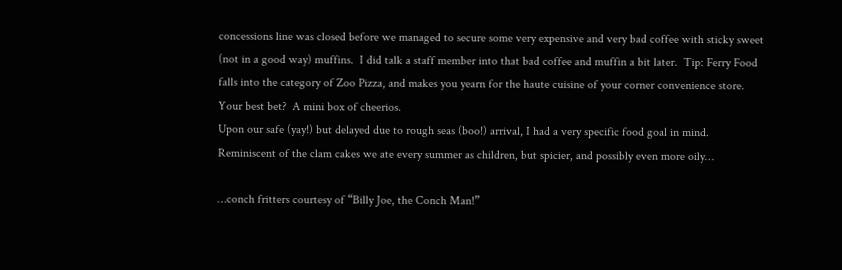concessions line was closed before we managed to secure some very expensive and very bad coffee with sticky sweet (not in a good way) muffins.  I did talk a staff member into that bad coffee and muffin a bit later.  Tip: Ferry Food falls into the category of Zoo Pizza, and makes you yearn for the haute cuisine of your corner convenience store. Your best bet?  A mini box of cheerios.
Upon our safe (yay!) but delayed due to rough seas (boo!) arrival, I had a very specific food goal in mind.  Reminiscent of the clam cakes we ate every summer as children, but spicier, and possibly even more oily…

…conch fritters courtesy of “Billy Joe, the Conch Man!”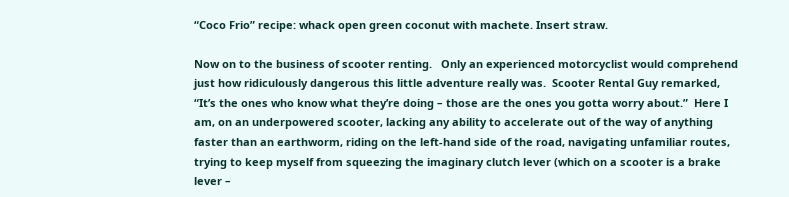“Coco Frio” recipe: whack open green coconut with machete. Insert straw.

Now on to the business of scooter renting.   Only an experienced motorcyclist would comprehend just how ridiculously dangerous this little adventure really was.  Scooter Rental Guy remarked, “It’s the ones who know what they’re doing – those are the ones you gotta worry about.”  Here I am, on an underpowered scooter, lacking any ability to accelerate out of the way of anything faster than an earthworm, riding on the left-hand side of the road, navigating unfamiliar routes, trying to keep myself from squeezing the imaginary clutch lever (which on a scooter is a brake lever –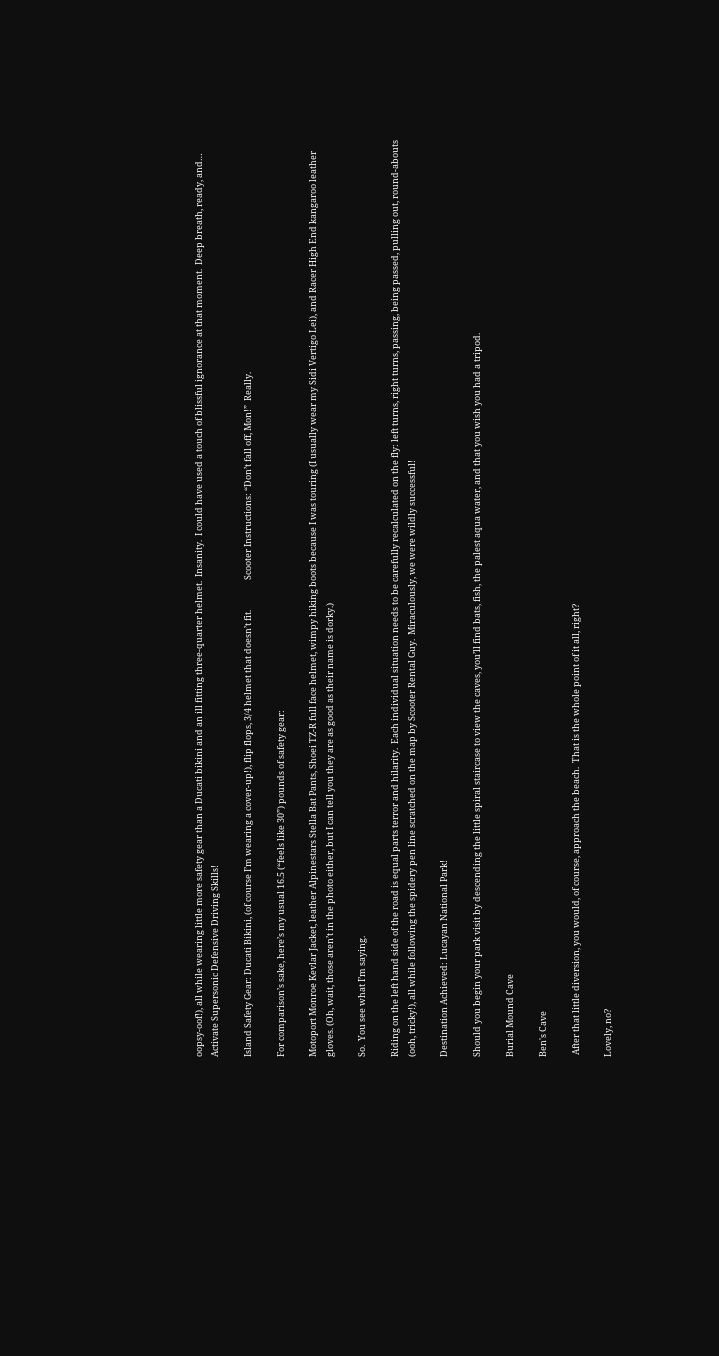oopsy-oof!), all while wearing little more safety gear than a Ducati bikini and an ill fitting three-quarter helmet.  Insanity.  I could have used a touch of blissful ignorance at that moment.  Deep breath, ready, and… Activate Supersonic Defensive Driving Skills!

Island Safety Gear: Ducati Bikini, (of course I’m wearing a cover-up!), flip flops, 3/4 helmet that doesn’t fit.               Scooter Instructions: “Don’t fall off, Mon!”  Really.

For comparison’s sake, here’s my usual 16.5 (“feels like 30”) pounds of safety gear:

Motoport Monroe Kevlar Jacket, leather Alpinestars Stella Bat Pants, Shoei TZ-R full face helmet, wimpy hiking boots because I was touring (I usually wear my Sidi Vertigo Lei), and Racer High End kangaroo leather gloves. (Oh, wait, those aren’t in the photo either, but I can tell you they are as good as their name is dorky.)

So.  You see what I’m saying.

Riding on the left hand side of the road is equal parts terror and hilarity.  Each individual situation needs to be carefully recalculated on the fly: left turns, right turns, passing, being passed, pulling out, round-abouts (ooh, tricky!), all while following the spidery pen line scratched on the map by Scooter Rental Guy.  Miraculously, we were wildly successful!

Destination Achieved: Lucayan National Park!

Should you begin your park visit by descending the little spiral staircase to view the caves, you’ll find bats, fish, the palest aqua water, and that you wish you had a tripod.

Burial Mound Cave

Ben's Cave

 After that little diversion, you would, of course, approach the beach.  That is the whole point of it all, right?

Lovely, no?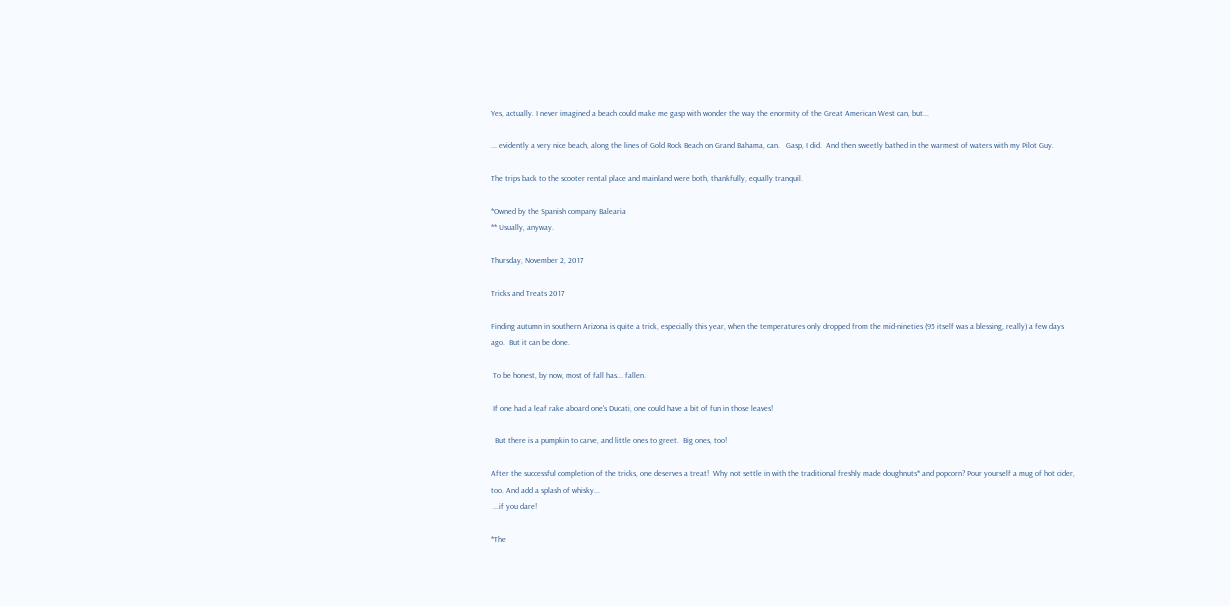Yes, actually. I never imagined a beach could make me gasp with wonder the way the enormity of the Great American West can, but...

... evidently a very nice beach, along the lines of Gold Rock Beach on Grand Bahama, can.   Gasp, I did.  And then sweetly bathed in the warmest of waters with my Pilot Guy.

The trips back to the scooter rental place and mainland were both, thankfully, equally tranquil.

*Owned by the Spanish company Balearia
** Usually, anyway.

Thursday, November 2, 2017

Tricks and Treats 2017

Finding autumn in southern Arizona is quite a trick, especially this year, when the temperatures only dropped from the mid-nineties (95 itself was a blessing, really) a few days ago.  But it can be done.

 To be honest, by now, most of fall has... fallen.

 If one had a leaf rake aboard one's Ducati, one could have a bit of fun in those leaves!

  But there is a pumpkin to carve, and little ones to greet.  Big ones, too!

After the successful completion of the tricks, one deserves a treat!  Why not settle in with the traditional freshly made doughnuts* and popcorn? Pour yourself a mug of hot cider, too. And add a splash of whisky...
 ...if you dare!

*The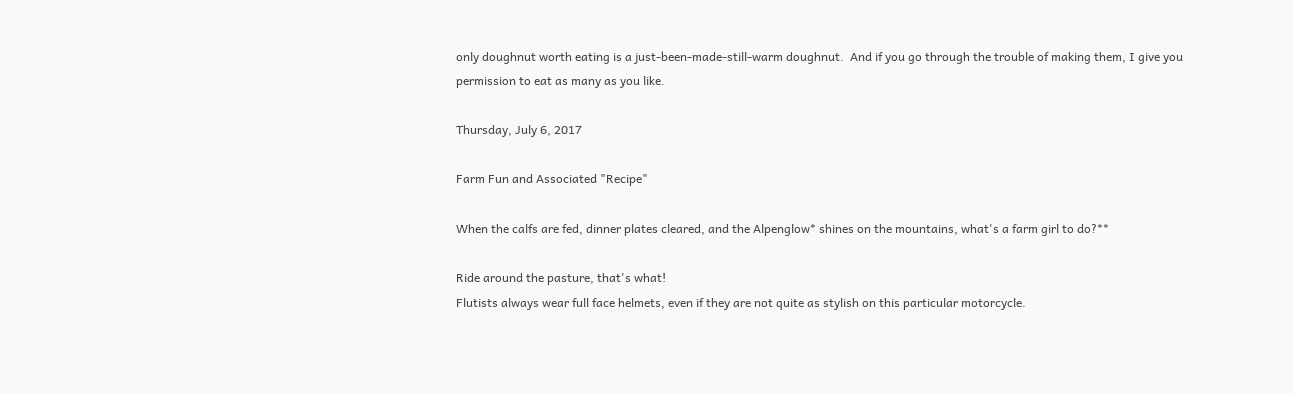only doughnut worth eating is a just-been-made-still-warm doughnut.  And if you go through the trouble of making them, I give you permission to eat as many as you like.

Thursday, July 6, 2017

Farm Fun and Associated "Recipe"

When the calfs are fed, dinner plates cleared, and the Alpenglow* shines on the mountains, what's a farm girl to do?**

Ride around the pasture, that's what!
Flutists always wear full face helmets, even if they are not quite as stylish on this particular motorcycle.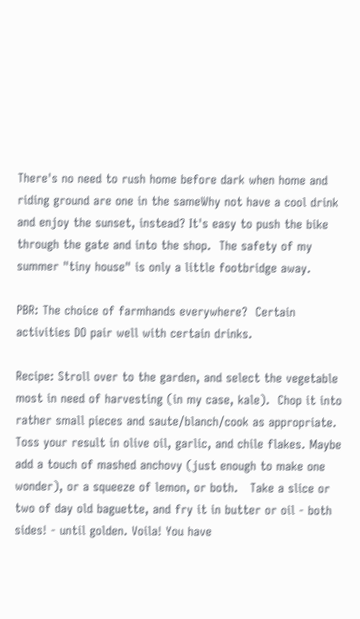There's no need to rush home before dark when home and riding ground are one in the sameWhy not have a cool drink and enjoy the sunset, instead? It's easy to push the bike through the gate and into the shop.  The safety of my  summer "tiny house" is only a little footbridge away.

PBR: The choice of farmhands everywhere?  Certain activities DO pair well with certain drinks.

Recipe: Stroll over to the garden, and select the vegetable most in need of harvesting (in my case, kale).  Chop it into rather small pieces and saute/blanch/cook as appropriate.  Toss your result in olive oil, garlic, and chile flakes. Maybe add a touch of mashed anchovy (just enough to make one wonder), or a squeeze of lemon, or both.   Take a slice or two of day old baguette, and fry it in butter or oil - both sides! - until golden. Voila! You have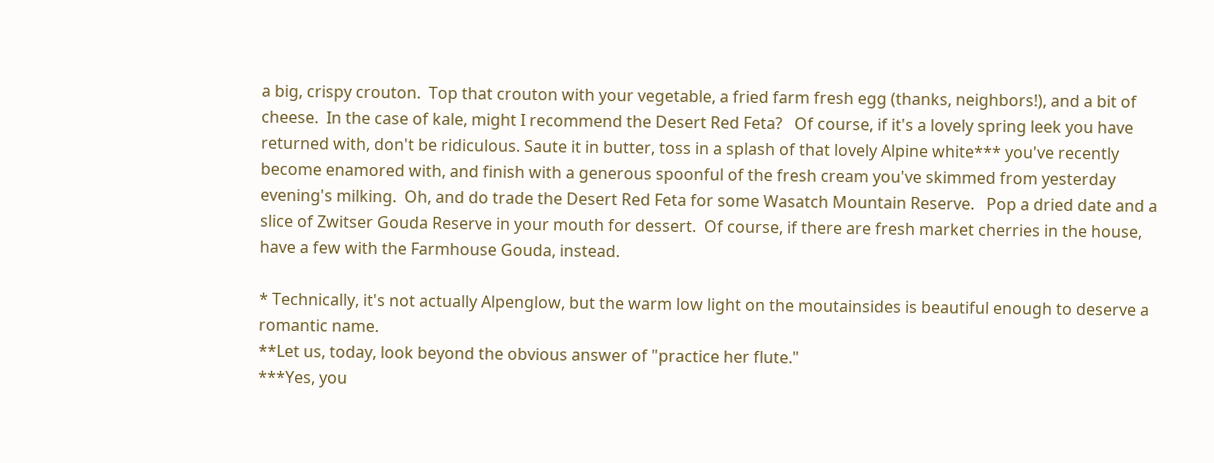a big, crispy crouton.  Top that crouton with your vegetable, a fried farm fresh egg (thanks, neighbors!), and a bit of cheese.  In the case of kale, might I recommend the Desert Red Feta?   Of course, if it's a lovely spring leek you have returned with, don't be ridiculous. Saute it in butter, toss in a splash of that lovely Alpine white*** you've recently become enamored with, and finish with a generous spoonful of the fresh cream you've skimmed from yesterday evening's milking.  Oh, and do trade the Desert Red Feta for some Wasatch Mountain Reserve.   Pop a dried date and a slice of Zwitser Gouda Reserve in your mouth for dessert.  Of course, if there are fresh market cherries in the house, have a few with the Farmhouse Gouda, instead.

* Technically, it's not actually Alpenglow, but the warm low light on the moutainsides is beautiful enough to deserve a romantic name.
**Let us, today, look beyond the obvious answer of "practice her flute."
***Yes, you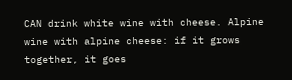CAN drink white wine with cheese. Alpine wine with alpine cheese: if it grows together, it goes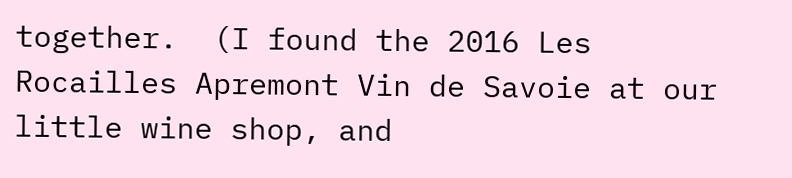together.  (I found the 2016 Les Rocailles Apremont Vin de Savoie at our little wine shop, and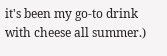it's been my go-to drink with cheese all summer.)